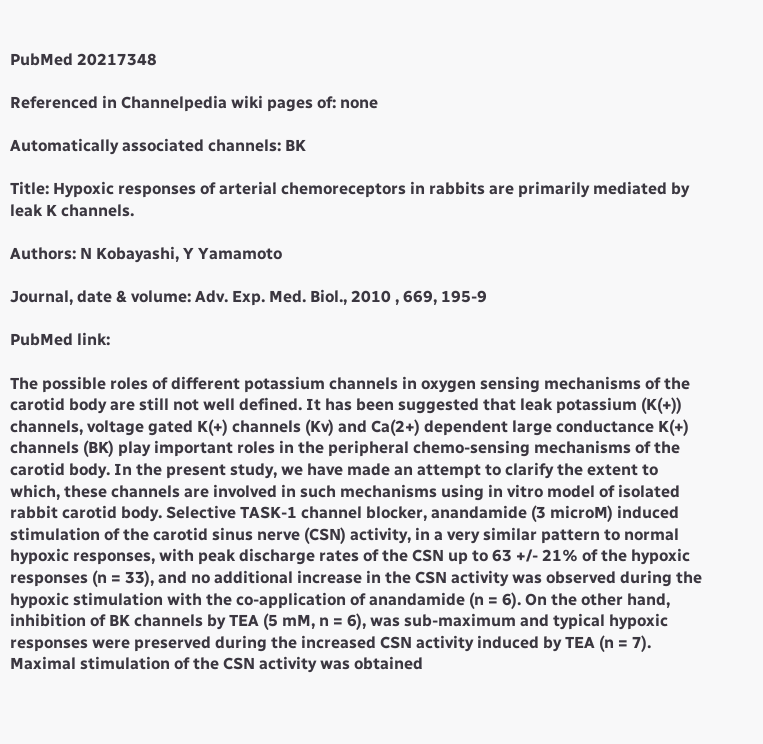PubMed 20217348

Referenced in Channelpedia wiki pages of: none

Automatically associated channels: BK

Title: Hypoxic responses of arterial chemoreceptors in rabbits are primarily mediated by leak K channels.

Authors: N Kobayashi, Y Yamamoto

Journal, date & volume: Adv. Exp. Med. Biol., 2010 , 669, 195-9

PubMed link:

The possible roles of different potassium channels in oxygen sensing mechanisms of the carotid body are still not well defined. It has been suggested that leak potassium (K(+)) channels, voltage gated K(+) channels (Kv) and Ca(2+) dependent large conductance K(+) channels (BK) play important roles in the peripheral chemo-sensing mechanisms of the carotid body. In the present study, we have made an attempt to clarify the extent to which, these channels are involved in such mechanisms using in vitro model of isolated rabbit carotid body. Selective TASK-1 channel blocker, anandamide (3 microM) induced stimulation of the carotid sinus nerve (CSN) activity, in a very similar pattern to normal hypoxic responses, with peak discharge rates of the CSN up to 63 +/- 21% of the hypoxic responses (n = 33), and no additional increase in the CSN activity was observed during the hypoxic stimulation with the co-application of anandamide (n = 6). On the other hand, inhibition of BK channels by TEA (5 mM, n = 6), was sub-maximum and typical hypoxic responses were preserved during the increased CSN activity induced by TEA (n = 7). Maximal stimulation of the CSN activity was obtained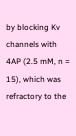by blocking Kv channels with 4AP (2.5 mM, n = 15), which was refractory to the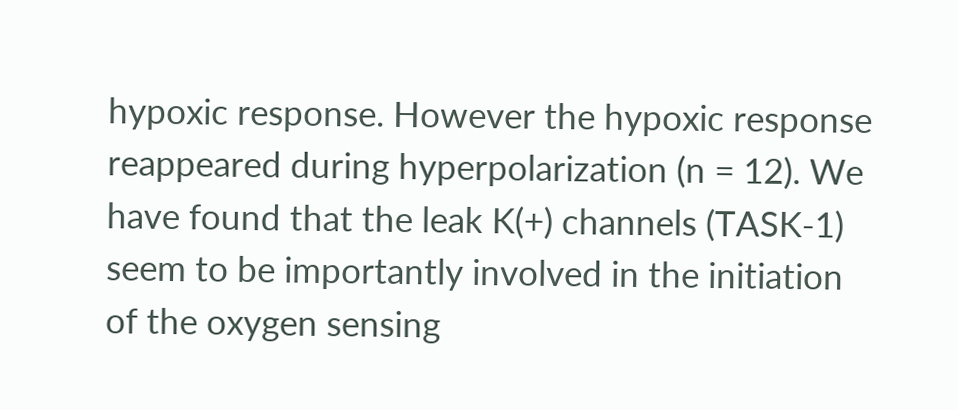hypoxic response. However the hypoxic response reappeared during hyperpolarization (n = 12). We have found that the leak K(+) channels (TASK-1) seem to be importantly involved in the initiation of the oxygen sensing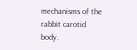mechanisms of the rabbit carotid body.